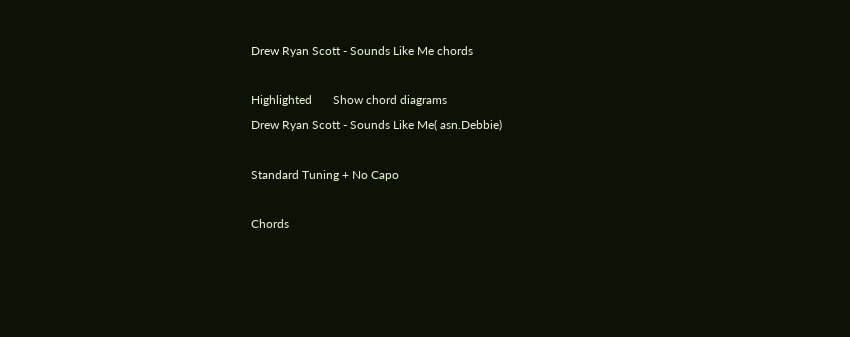Drew Ryan Scott - Sounds Like Me chords

Highlighted       Show chord diagrams
Drew Ryan Scott - Sounds Like Me( asn.Debbie)

Standard Tuning + No Capo

Chords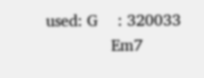used: G    : 320033
             Em7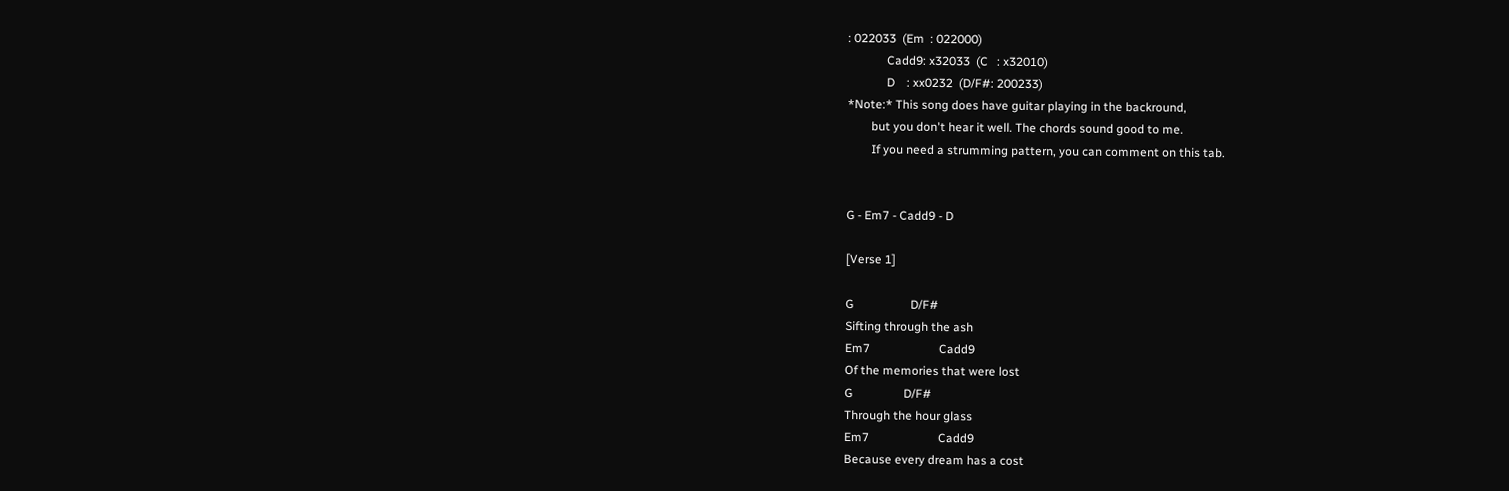: 022033  (Em  : 022000)
             Cadd9: x32033  (C   : x32010)
             D    : xx0232  (D/F#: 200233)
*Note:* This song does have guitar playing in the backround,
        but you don't hear it well. The chords sound good to me.
        If you need a strumming pattern, you can comment on this tab.


G - Em7 - Cadd9 - D

[Verse 1]

G                   D/F#
Sifting through the ash
Em7                       Cadd9
Of the memories that were lost
G                 D/F#
Through the hour glass
Em7                       Cadd9
Because every dream has a cost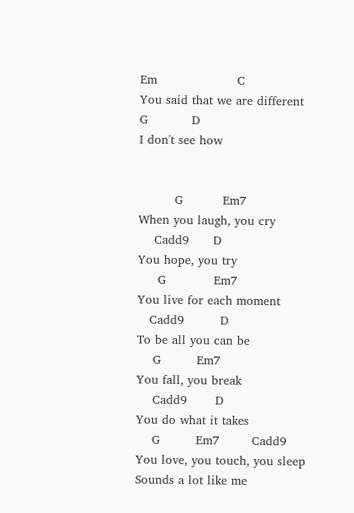Em                    C
You said that we are different
G           D
I don't see how


         G          Em7
When you laugh, you cry
    Cadd9      D
You hope, you try
     G            Em7
You live for each moment
   Cadd9         D
To be all you can be
    G         Em7
You fall, you break
    Cadd9       D
You do what it takes
    G         Em7        Cadd9
You love, you touch, you sleep
Sounds a lot like me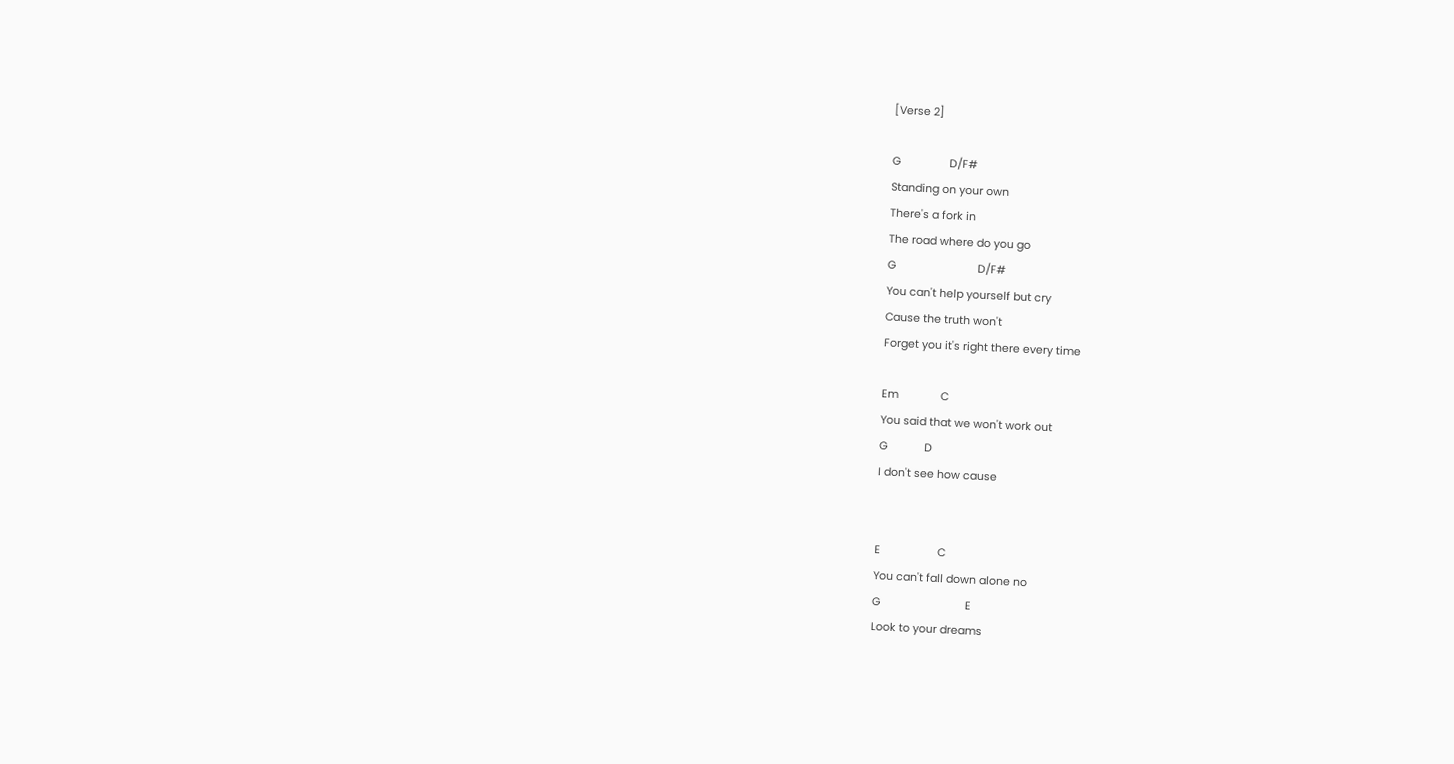[Verse 2]

G                D/F#
Standing on your own
There's a fork in
The road where do you go
G                           D/F#
You can't help yourself but cry
Cause the truth won't
Forget you it's right there every time

Em              C
You said that we won't work out
G            D
I don't see how cause


E                   C
You can't fall down alone no
G                            E
Look to your dreams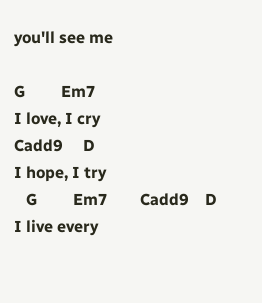you'll see me

G         Em7
I love, I cry
Cadd9     D
I hope, I try
   G         Em7        Cadd9    D
I live every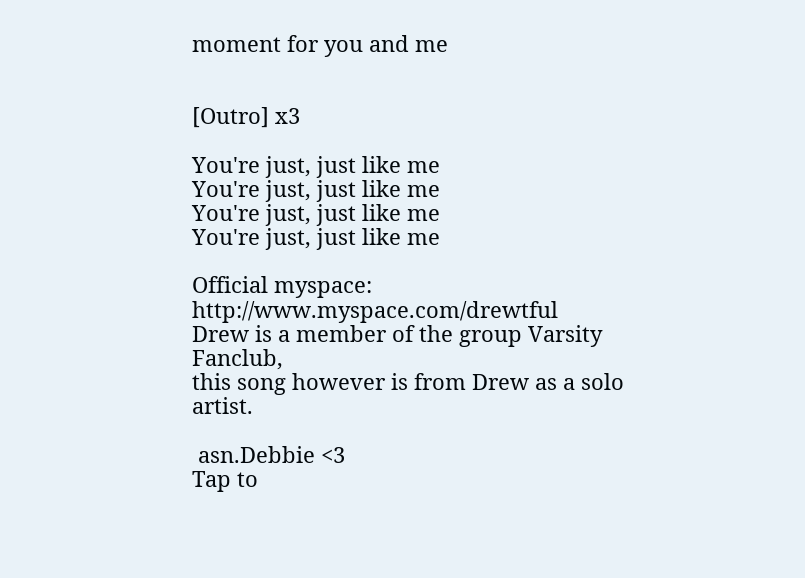moment for you and me


[Outro] x3

You're just, just like me
You're just, just like me
You're just, just like me
You're just, just like me

Official myspace: http://www.myspace.com/drewtful
Drew is a member of the group Varsity Fanclub,
this song however is from Drew as a solo artist.

 asn.Debbie <3
Tap to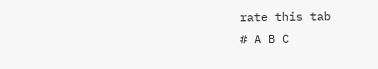rate this tab
# A B C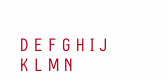D E F G H I J K L M N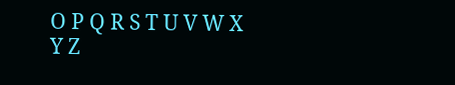O P Q R S T U V W X Y Z